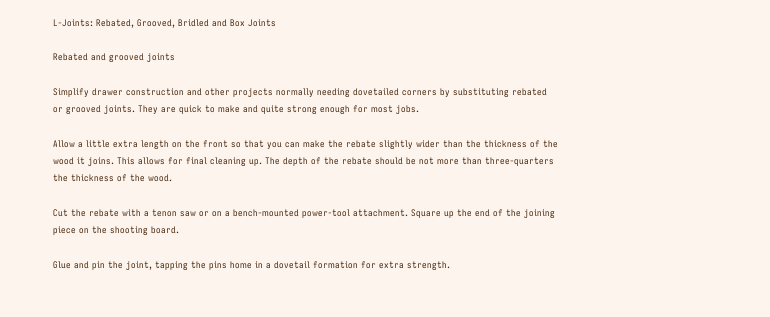L-Joints: Rebated, Grooved, Bridled and Box Joints

Rebated and grooved joints

Simplify drawer construction and other projects normally needing dovetailed corners by substituting rebated or grooved joints. They are quick to make and quite strong enough for most jobs.

Allow a little extra length on the front so that you can make the rebate slightly wider than the thickness of the wood it joins. This allows for final cleaning up. The depth of the rebate should be not more than three-quarters the thickness of the wood.

Cut the rebate with a tenon saw or on a bench-mounted power-tool attachment. Square up the end of the joining piece on the shooting board.

Glue and pin the joint, tapping the pins home in a dovetail formation for extra strength.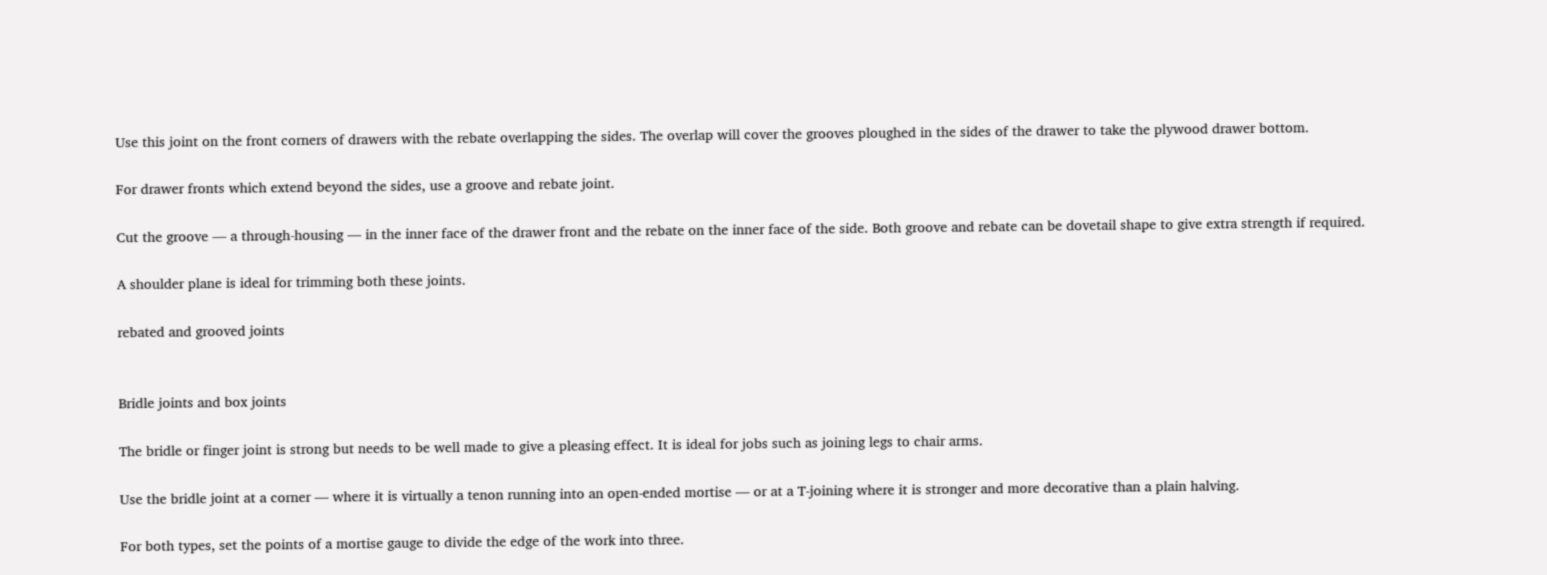Use this joint on the front corners of drawers with the rebate overlapping the sides. The overlap will cover the grooves ploughed in the sides of the drawer to take the plywood drawer bottom.

For drawer fronts which extend beyond the sides, use a groove and rebate joint.

Cut the groove — a through-housing — in the inner face of the drawer front and the rebate on the inner face of the side. Both groove and rebate can be dovetail shape to give extra strength if required.

A shoulder plane is ideal for trimming both these joints.

rebated and grooved joints


Bridle joints and box joints

The bridle or finger joint is strong but needs to be well made to give a pleasing effect. It is ideal for jobs such as joining legs to chair arms.

Use the bridle joint at a corner — where it is virtually a tenon running into an open-ended mortise — or at a T-joining where it is stronger and more decorative than a plain halving.

For both types, set the points of a mortise gauge to divide the edge of the work into three.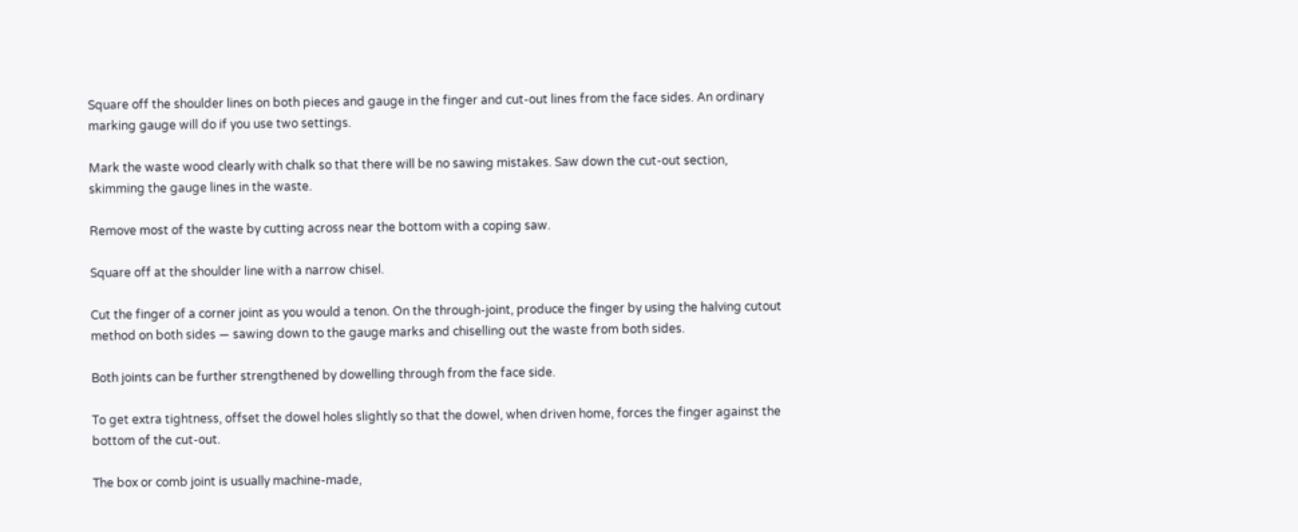Square off the shoulder lines on both pieces and gauge in the finger and cut-out lines from the face sides. An ordinary marking gauge will do if you use two settings.

Mark the waste wood clearly with chalk so that there will be no sawing mistakes. Saw down the cut-out section, skimming the gauge lines in the waste.

Remove most of the waste by cutting across near the bottom with a coping saw.

Square off at the shoulder line with a narrow chisel.

Cut the finger of a corner joint as you would a tenon. On the through-joint, produce the finger by using the halving cutout method on both sides — sawing down to the gauge marks and chiselling out the waste from both sides.

Both joints can be further strengthened by dowelling through from the face side.

To get extra tightness, offset the dowel holes slightly so that the dowel, when driven home, forces the finger against the bottom of the cut-out.

The box or comb joint is usually machine-made,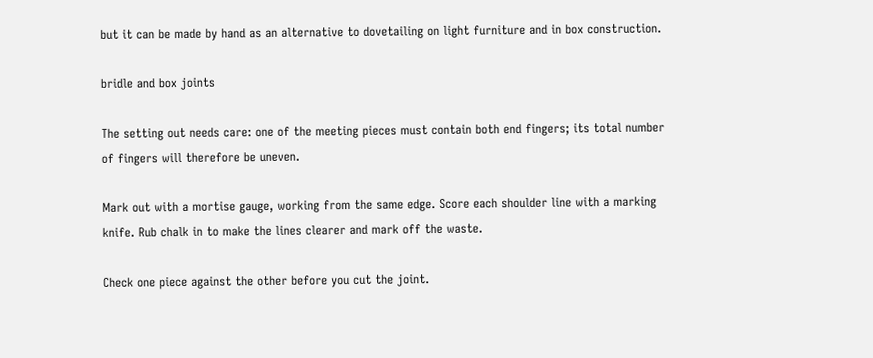but it can be made by hand as an alternative to dovetailing on light furniture and in box construction.

bridle and box joints

The setting out needs care: one of the meeting pieces must contain both end fingers; its total number of fingers will therefore be uneven.

Mark out with a mortise gauge, working from the same edge. Score each shoulder line with a marking knife. Rub chalk in to make the lines clearer and mark off the waste.

Check one piece against the other before you cut the joint.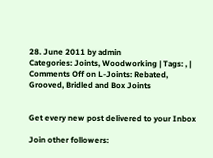28. June 2011 by admin
Categories: Joints, Woodworking | Tags: , | Comments Off on L-Joints: Rebated, Grooved, Bridled and Box Joints


Get every new post delivered to your Inbox

Join other followers: